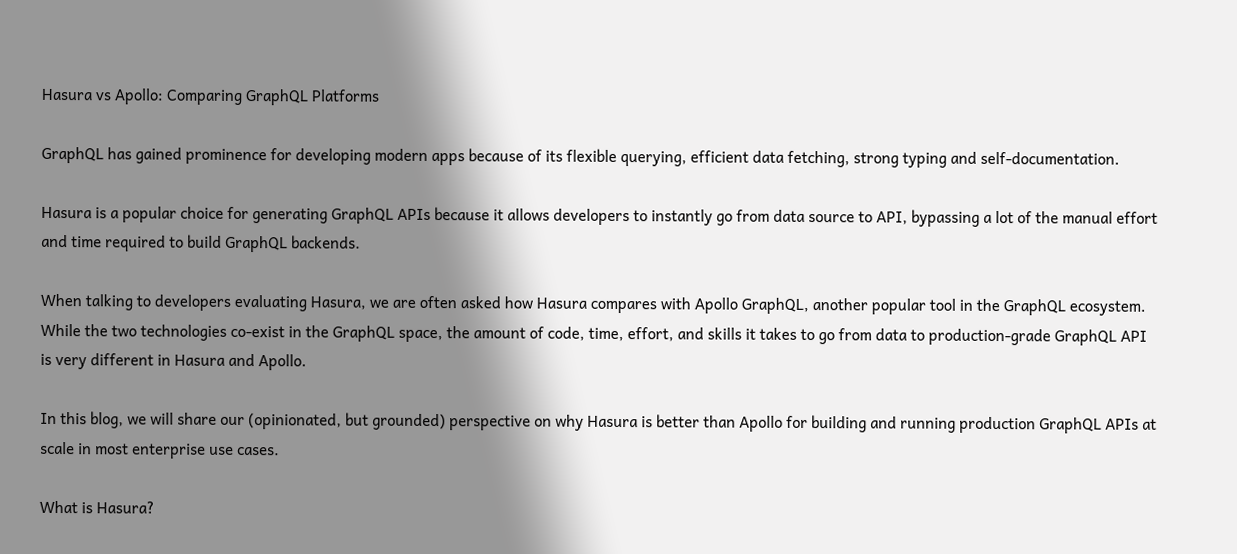Hasura vs Apollo: Comparing GraphQL Platforms

GraphQL has gained prominence for developing modern apps because of its flexible querying, efficient data fetching, strong typing and self-documentation.

Hasura is a popular choice for generating GraphQL APIs because it allows developers to instantly go from data source to API, bypassing a lot of the manual effort and time required to build GraphQL backends.

When talking to developers evaluating Hasura, we are often asked how Hasura compares with Apollo GraphQL, another popular tool in the GraphQL ecosystem. While the two technologies co-exist in the GraphQL space, the amount of code, time, effort, and skills it takes to go from data to production-grade GraphQL API is very different in Hasura and Apollo.

In this blog, we will share our (opinionated, but grounded) perspective on why Hasura is better than Apollo for building and running production GraphQL APIs at scale in most enterprise use cases.

What is Hasura?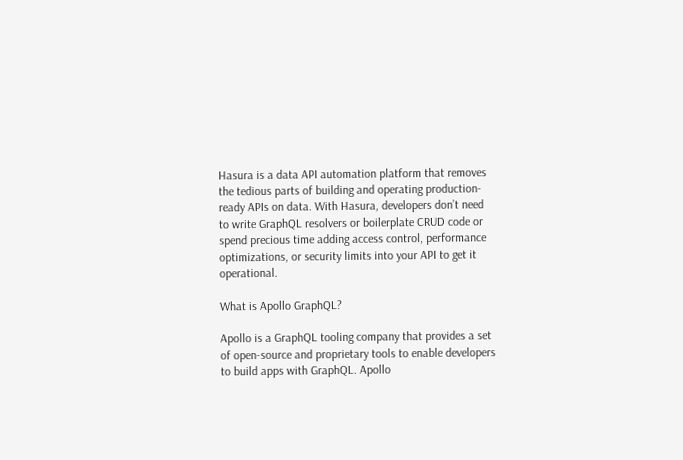Hasura is a data API automation platform that removes the tedious parts of building and operating production-ready APIs on data. With Hasura, developers don’t need to write GraphQL resolvers or boilerplate CRUD code or spend precious time adding access control, performance optimizations, or security limits into your API to get it operational.

What is Apollo GraphQL?

Apollo is a GraphQL tooling company that provides a set of open-source and proprietary tools to enable developers to build apps with GraphQL. Apollo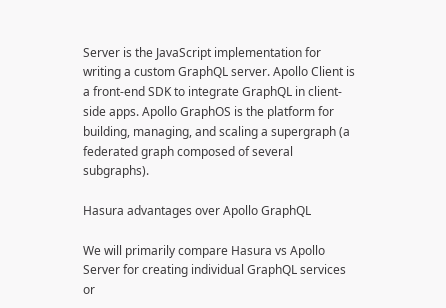Server is the JavaScript implementation for writing a custom GraphQL server. Apollo Client is a front-end SDK to integrate GraphQL in client-side apps. Apollo GraphOS is the platform for building, managing, and scaling a supergraph (a federated graph composed of several subgraphs).

Hasura advantages over Apollo GraphQL

We will primarily compare Hasura vs Apollo Server for creating individual GraphQL services or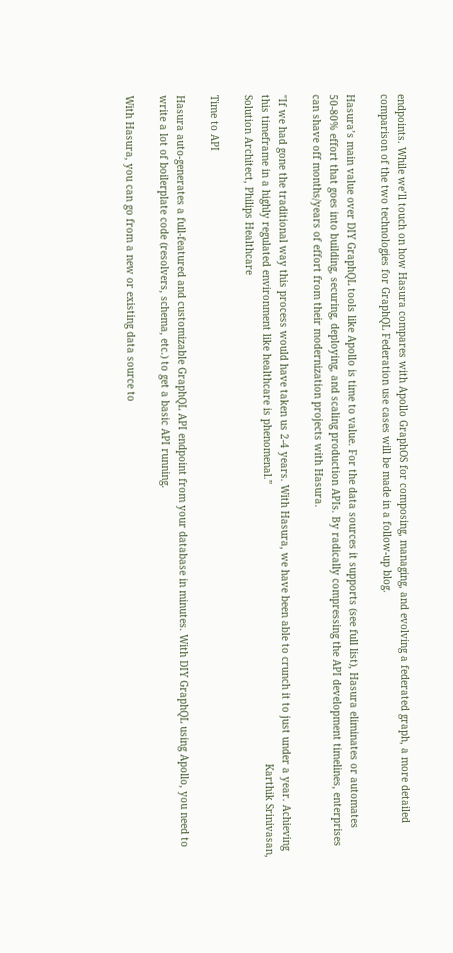endpoints. While we’ll touch on how Hasura compares with Apollo GraphOS for composing, managing, and evolving a federated graph, a more detailed comparison of the two technologies for GraphQL Federation use cases will be made in a follow-up blog.

Hasura’s main value over DIY GraphQL tools like Apollo is time to value. For the data sources it supports (see full list), Hasura eliminates or automates 50-80% effort that goes into building, securing, deploying, and scaling production APIs. By radically compressing the API development timelines, enterprises can shave off months/years of effort from their modernization projects with Hasura.

"If we had gone the traditional way this process would have taken us 2-4 years. With Hasura, we have been able to crunch it to just under a year. Achieving this timeframe in a highly regulated environment like healthcare is phenomenal.”                                                                                             Karthik Srinivasan, Solution Architect, Philips Healthcare

Time to API

Hasura auto-generates a full-featured and customizable GraphQL API endpoint from your database in minutes. With DIY GraphQL using Apollo, you need to write a lot of boilerplate code (resolvers, schema, etc.) to get a basic API running.

With Hasura, you can go from a new or existing data source to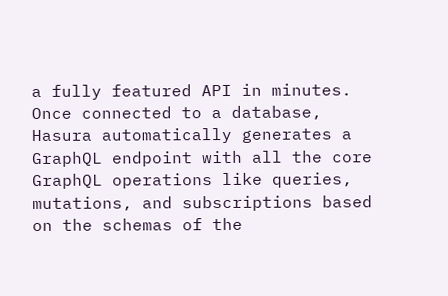a fully featured API in minutes. Once connected to a database, Hasura automatically generates a GraphQL endpoint with all the core GraphQL operations like queries, mutations, and subscriptions based on the schemas of the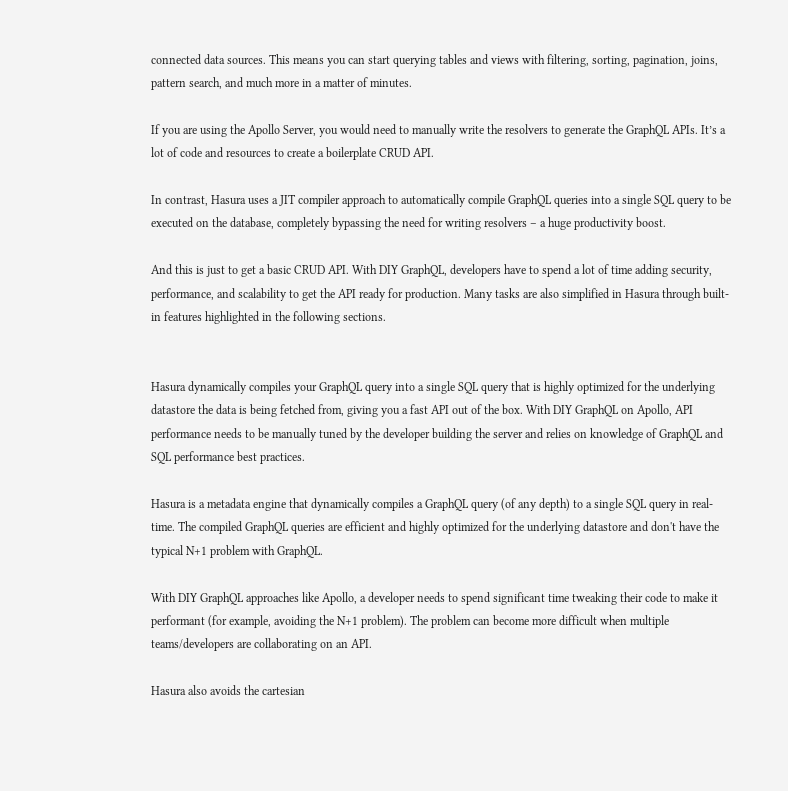connected data sources. This means you can start querying tables and views with filtering, sorting, pagination, joins, pattern search, and much more in a matter of minutes.

If you are using the Apollo Server, you would need to manually write the resolvers to generate the GraphQL APIs. It’s a lot of code and resources to create a boilerplate CRUD API.

In contrast, Hasura uses a JIT compiler approach to automatically compile GraphQL queries into a single SQL query to be executed on the database, completely bypassing the need for writing resolvers – a huge productivity boost.

And this is just to get a basic CRUD API. With DIY GraphQL, developers have to spend a lot of time adding security, performance, and scalability to get the API ready for production. Many tasks are also simplified in Hasura through built-in features highlighted in the following sections.


Hasura dynamically compiles your GraphQL query into a single SQL query that is highly optimized for the underlying datastore the data is being fetched from, giving you a fast API out of the box. With DIY GraphQL on Apollo, API performance needs to be manually tuned by the developer building the server and relies on knowledge of GraphQL and SQL performance best practices.

Hasura is a metadata engine that dynamically compiles a GraphQL query (of any depth) to a single SQL query in real-time. The compiled GraphQL queries are efficient and highly optimized for the underlying datastore and don't have the typical N+1 problem with GraphQL.

With DIY GraphQL approaches like Apollo, a developer needs to spend significant time tweaking their code to make it performant (for example, avoiding the N+1 problem). The problem can become more difficult when multiple teams/developers are collaborating on an API.

Hasura also avoids the cartesian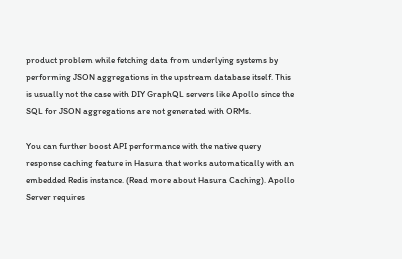product problem while fetching data from underlying systems by performing JSON aggregations in the upstream database itself. This is usually not the case with DIY GraphQL servers like Apollo since the SQL for JSON aggregations are not generated with ORMs.

You can further boost API performance with the native query response caching feature in Hasura that works automatically with an embedded Redis instance. (Read more about Hasura Caching). Apollo Server requires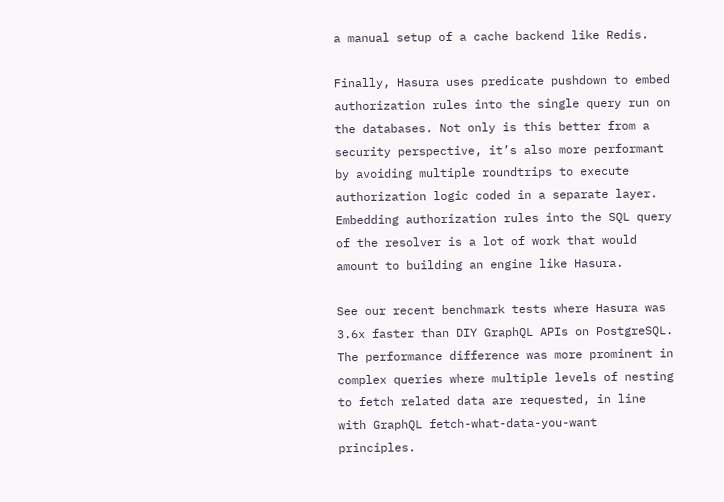a manual setup of a cache backend like Redis.

Finally, Hasura uses predicate pushdown to embed authorization rules into the single query run on the databases. Not only is this better from a security perspective, it’s also more performant by avoiding multiple roundtrips to execute authorization logic coded in a separate layer. Embedding authorization rules into the SQL query of the resolver is a lot of work that would amount to building an engine like Hasura.

See our recent benchmark tests where Hasura was 3.6x faster than DIY GraphQL APIs on PostgreSQL. The performance difference was more prominent in complex queries where multiple levels of nesting to fetch related data are requested, in line with GraphQL fetch-what-data-you-want principles.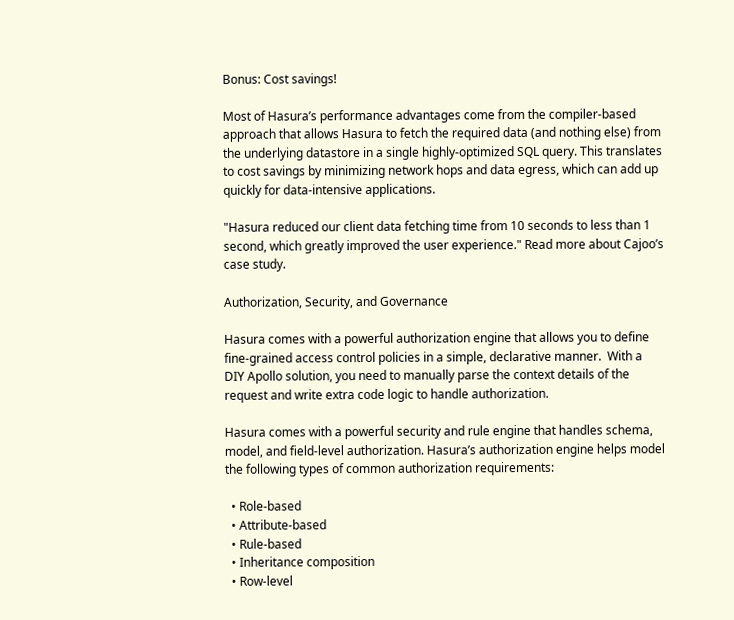Bonus: Cost savings!

Most of Hasura’s performance advantages come from the compiler-based approach that allows Hasura to fetch the required data (and nothing else) from the underlying datastore in a single highly-optimized SQL query. This translates to cost savings by minimizing network hops and data egress, which can add up quickly for data-intensive applications.

"Hasura reduced our client data fetching time from 10 seconds to less than 1 second, which greatly improved the user experience." Read more about Cajoo’s case study.

Authorization, Security, and Governance

Hasura comes with a powerful authorization engine that allows you to define fine-grained access control policies in a simple, declarative manner.  With a DIY Apollo solution, you need to manually parse the context details of the request and write extra code logic to handle authorization.

Hasura comes with a powerful security and rule engine that handles schema, model, and field-level authorization. Hasura’s authorization engine helps model the following types of common authorization requirements:

  • Role-based
  • Attribute-based
  • Rule-based
  • Inheritance composition
  • Row-level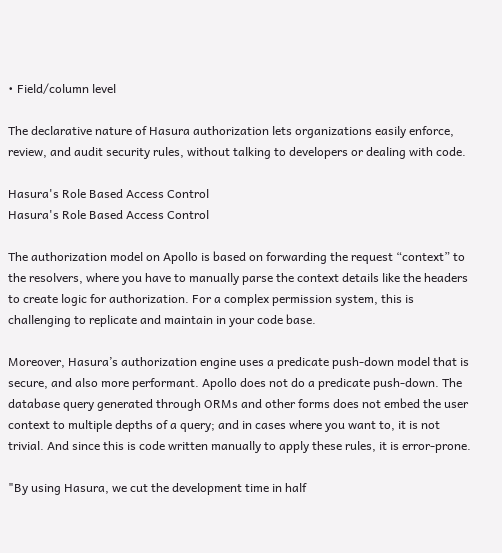• Field/column level

The declarative nature of Hasura authorization lets organizations easily enforce, review, and audit security rules, without talking to developers or dealing with code.

Hasura's Role Based Access Control
Hasura's Role Based Access Control

The authorization model on Apollo is based on forwarding the request “context” to the resolvers, where you have to manually parse the context details like the headers to create logic for authorization. For a complex permission system, this is challenging to replicate and maintain in your code base.

Moreover, Hasura’s authorization engine uses a predicate push-down model that is secure, and also more performant. Apollo does not do a predicate push-down. The database query generated through ORMs and other forms does not embed the user context to multiple depths of a query; and in cases where you want to, it is not trivial. And since this is code written manually to apply these rules, it is error-prone.

"By using Hasura, we cut the development time in half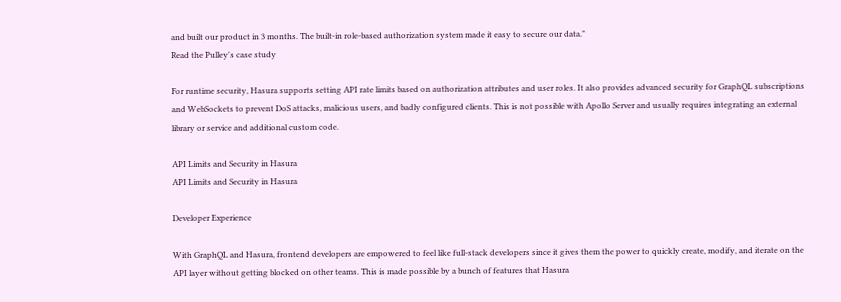and built our product in 3 months. The built-in role-based authorization system made it easy to secure our data."
Read the Pulley's case study

For runtime security, Hasura supports setting API rate limits based on authorization attributes and user roles. It also provides advanced security for GraphQL subscriptions and WebSockets to prevent DoS attacks, malicious users, and badly configured clients. This is not possible with Apollo Server and usually requires integrating an external library or service and additional custom code.

API Limits and Security in Hasura
API Limits and Security in Hasura

Developer Experience

With GraphQL and Hasura, frontend developers are empowered to feel like full-stack developers since it gives them the power to quickly create, modify, and iterate on the API layer without getting blocked on other teams. This is made possible by a bunch of features that Hasura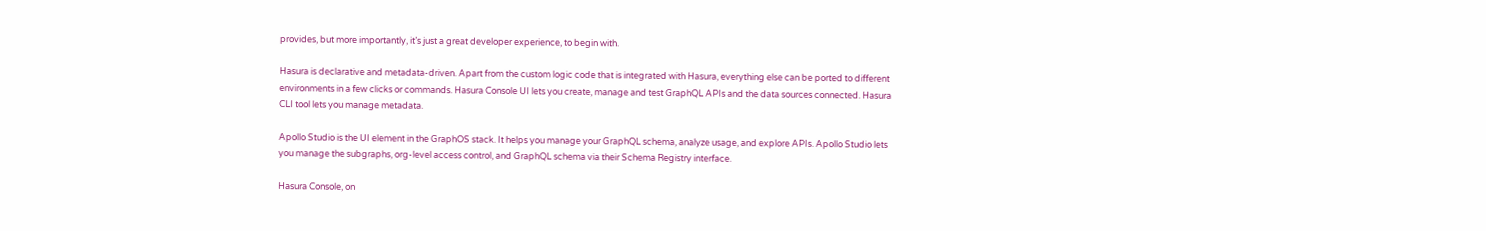provides, but more importantly, it’s just a great developer experience, to begin with.

Hasura is declarative and metadata-driven. Apart from the custom logic code that is integrated with Hasura, everything else can be ported to different environments in a few clicks or commands. Hasura Console UI lets you create, manage and test GraphQL APIs and the data sources connected. Hasura CLI tool lets you manage metadata.

Apollo Studio is the UI element in the GraphOS stack. It helps you manage your GraphQL schema, analyze usage, and explore APIs. Apollo Studio lets you manage the subgraphs, org-level access control, and GraphQL schema via their Schema Registry interface.

Hasura Console, on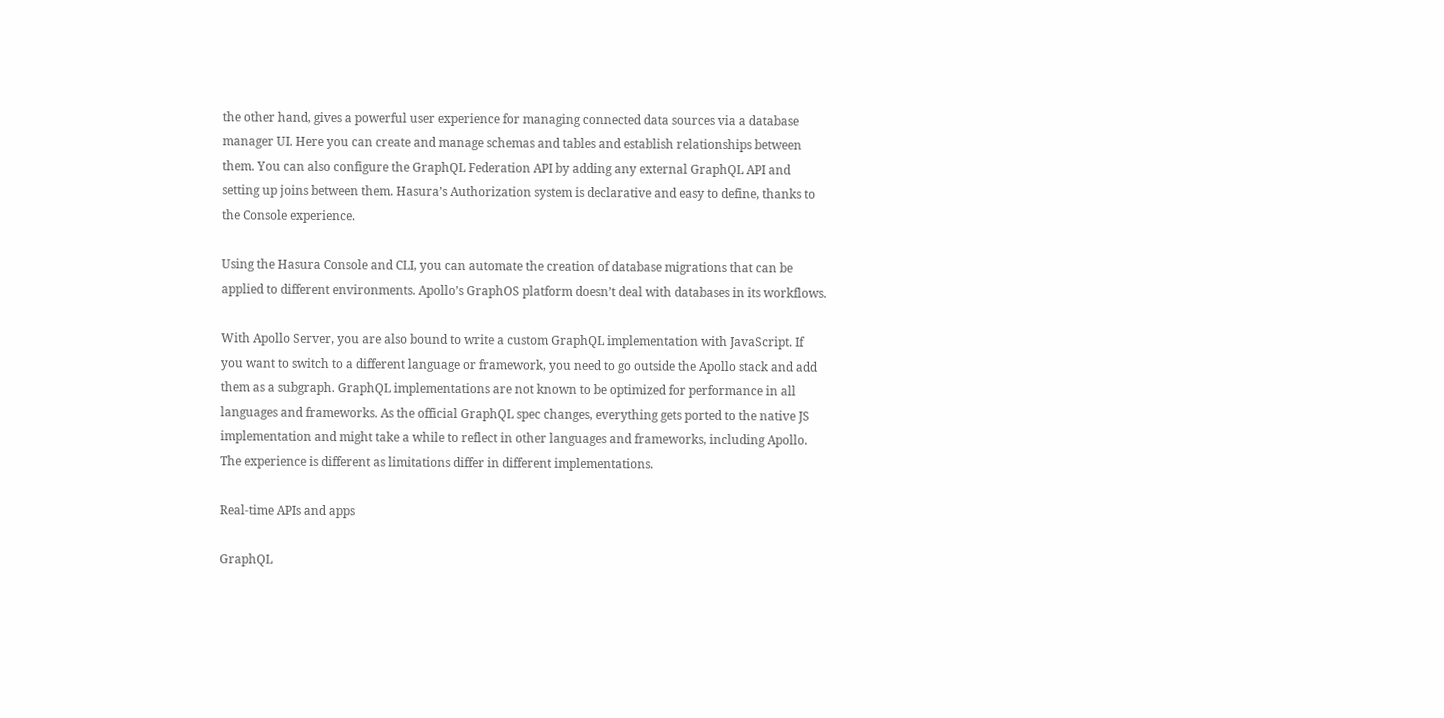the other hand, gives a powerful user experience for managing connected data sources via a database manager UI. Here you can create and manage schemas and tables and establish relationships between them. You can also configure the GraphQL Federation API by adding any external GraphQL API and setting up joins between them. Hasura’s Authorization system is declarative and easy to define, thanks to the Console experience.

Using the Hasura Console and CLI, you can automate the creation of database migrations that can be applied to different environments. Apollo’s GraphOS platform doesn’t deal with databases in its workflows.

With Apollo Server, you are also bound to write a custom GraphQL implementation with JavaScript. If you want to switch to a different language or framework, you need to go outside the Apollo stack and add them as a subgraph. GraphQL implementations are not known to be optimized for performance in all languages and frameworks. As the official GraphQL spec changes, everything gets ported to the native JS implementation and might take a while to reflect in other languages and frameworks, including Apollo. The experience is different as limitations differ in different implementations.

Real-time APIs and apps

GraphQL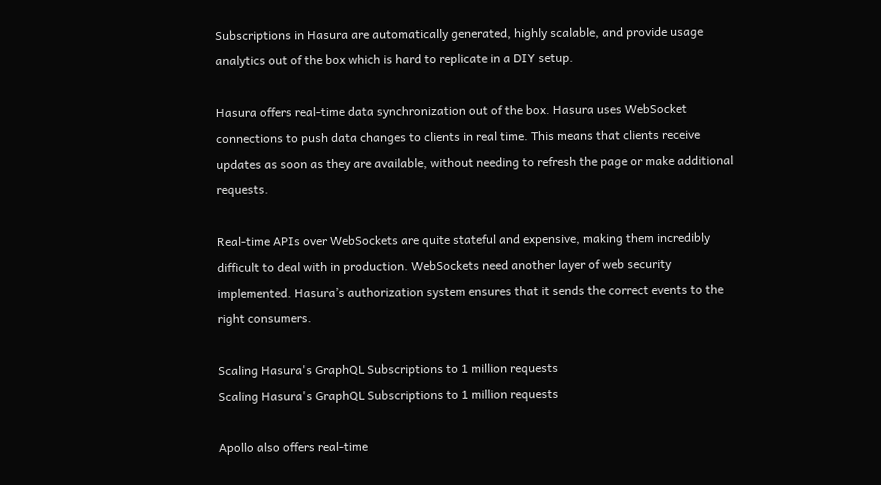Subscriptions in Hasura are automatically generated, highly scalable, and provide usage analytics out of the box which is hard to replicate in a DIY setup.

Hasura offers real-time data synchronization out of the box. Hasura uses WebSocket connections to push data changes to clients in real time. This means that clients receive updates as soon as they are available, without needing to refresh the page or make additional requests.

Real-time APIs over WebSockets are quite stateful and expensive, making them incredibly difficult to deal with in production. WebSockets need another layer of web security implemented. Hasura’s authorization system ensures that it sends the correct events to the right consumers.

Scaling Hasura's GraphQL Subscriptions to 1 million requests
Scaling Hasura's GraphQL Subscriptions to 1 million requests

Apollo also offers real-time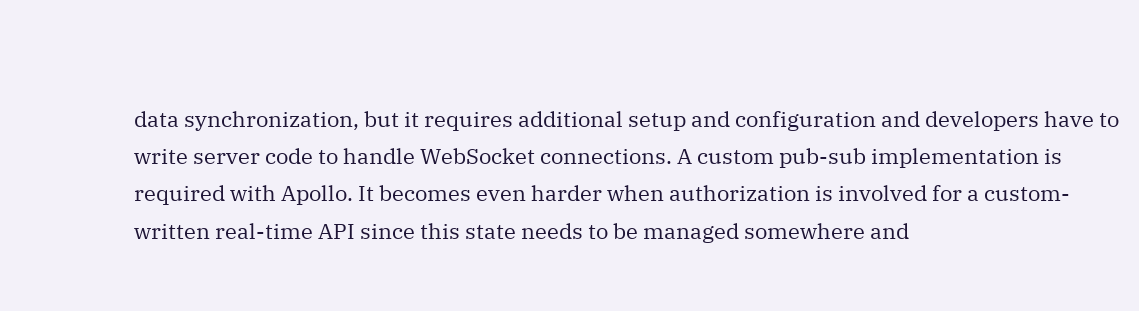data synchronization, but it requires additional setup and configuration and developers have to write server code to handle WebSocket connections. A custom pub-sub implementation is required with Apollo. It becomes even harder when authorization is involved for a custom-written real-time API since this state needs to be managed somewhere and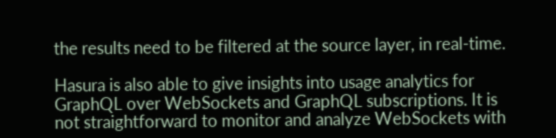the results need to be filtered at the source layer, in real-time.

Hasura is also able to give insights into usage analytics for GraphQL over WebSockets and GraphQL subscriptions. It is not straightforward to monitor and analyze WebSockets with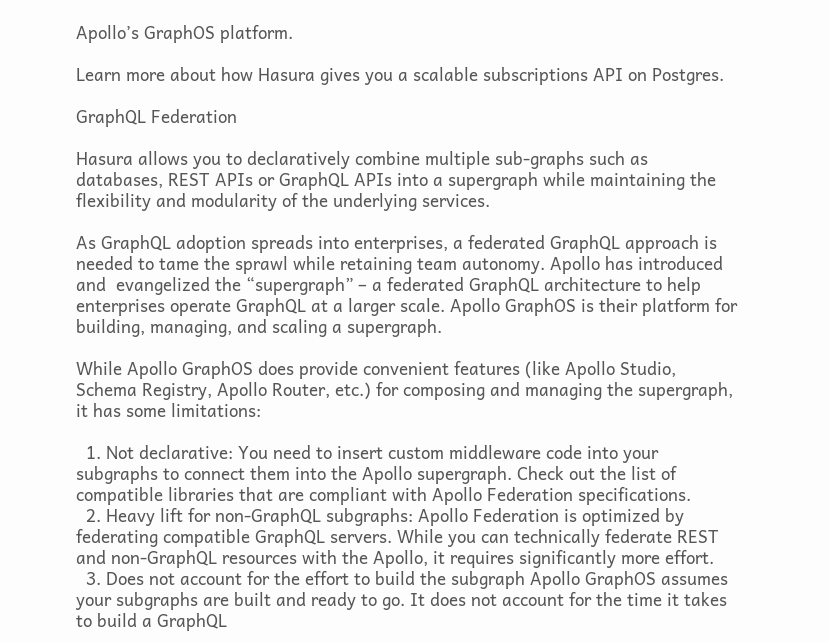Apollo’s GraphOS platform.

Learn more about how Hasura gives you a scalable subscriptions API on Postgres.

GraphQL Federation

Hasura allows you to declaratively combine multiple sub-graphs such as databases, REST APIs or GraphQL APIs into a supergraph while maintaining the flexibility and modularity of the underlying services.

As GraphQL adoption spreads into enterprises, a federated GraphQL approach is needed to tame the sprawl while retaining team autonomy. Apollo has introduced and  evangelized the “supergraph” – a federated GraphQL architecture to help enterprises operate GraphQL at a larger scale. Apollo GraphOS is their platform for building, managing, and scaling a supergraph.

While Apollo GraphOS does provide convenient features (like Apollo Studio, Schema Registry, Apollo Router, etc.) for composing and managing the supergraph, it has some limitations:

  1. Not declarative: You need to insert custom middleware code into your subgraphs to connect them into the Apollo supergraph. Check out the list of compatible libraries that are compliant with Apollo Federation specifications.
  2. Heavy lift for non-GraphQL subgraphs: Apollo Federation is optimized by federating compatible GraphQL servers. While you can technically federate REST and non-GraphQL resources with the Apollo, it requires significantly more effort.
  3. Does not account for the effort to build the subgraph Apollo GraphOS assumes your subgraphs are built and ready to go. It does not account for the time it takes to build a GraphQL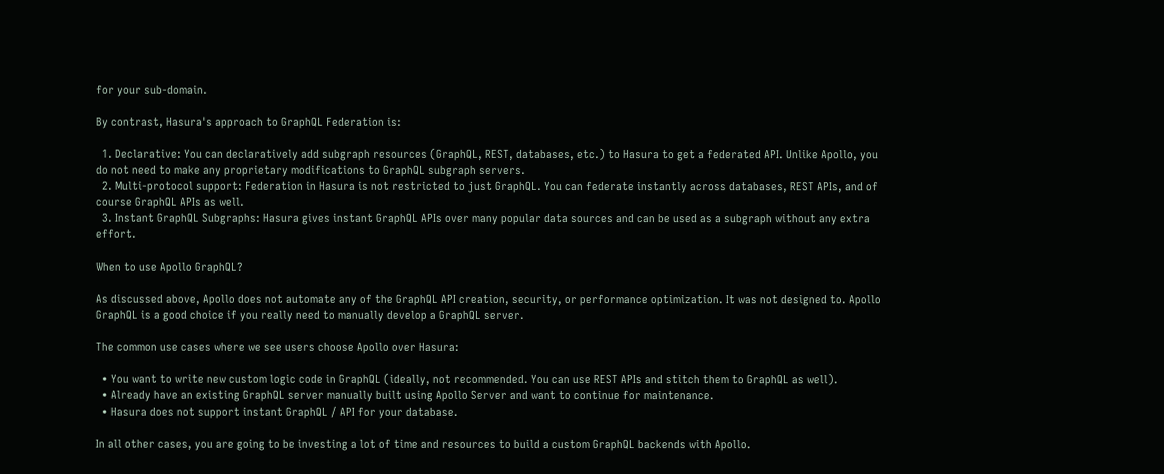for your sub-domain.

By contrast, Hasura's approach to GraphQL Federation is:

  1. Declarative: You can declaratively add subgraph resources (GraphQL, REST, databases, etc.) to Hasura to get a federated API. Unlike Apollo, you do not need to make any proprietary modifications to GraphQL subgraph servers.
  2. Multi-protocol support: Federation in Hasura is not restricted to just GraphQL. You can federate instantly across databases, REST APIs, and of course GraphQL APIs as well.
  3. Instant GraphQL Subgraphs: Hasura gives instant GraphQL APIs over many popular data sources and can be used as a subgraph without any extra effort.

When to use Apollo GraphQL?

As discussed above, Apollo does not automate any of the GraphQL API creation, security, or performance optimization. It was not designed to. Apollo GraphQL is a good choice if you really need to manually develop a GraphQL server.

The common use cases where we see users choose Apollo over Hasura:

  • You want to write new custom logic code in GraphQL (ideally, not recommended. You can use REST APIs and stitch them to GraphQL as well).
  • Already have an existing GraphQL server manually built using Apollo Server and want to continue for maintenance.
  • Hasura does not support instant GraphQL / API for your database.

In all other cases, you are going to be investing a lot of time and resources to build a custom GraphQL backends with Apollo.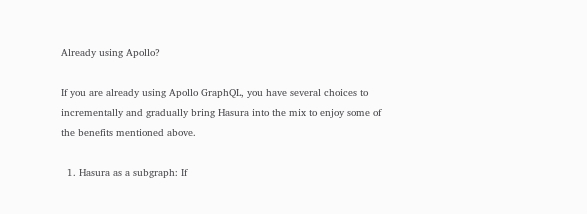Already using Apollo?

If you are already using Apollo GraphQL, you have several choices to incrementally and gradually bring Hasura into the mix to enjoy some of the benefits mentioned above.

  1. Hasura as a subgraph: If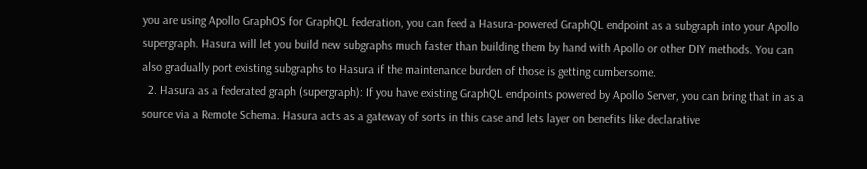you are using Apollo GraphOS for GraphQL federation, you can feed a Hasura-powered GraphQL endpoint as a subgraph into your Apollo supergraph. Hasura will let you build new subgraphs much faster than building them by hand with Apollo or other DIY methods. You can also gradually port existing subgraphs to Hasura if the maintenance burden of those is getting cumbersome.
  2. Hasura as a federated graph (supergraph): If you have existing GraphQL endpoints powered by Apollo Server, you can bring that in as a source via a Remote Schema. Hasura acts as a gateway of sorts in this case and lets layer on benefits like declarative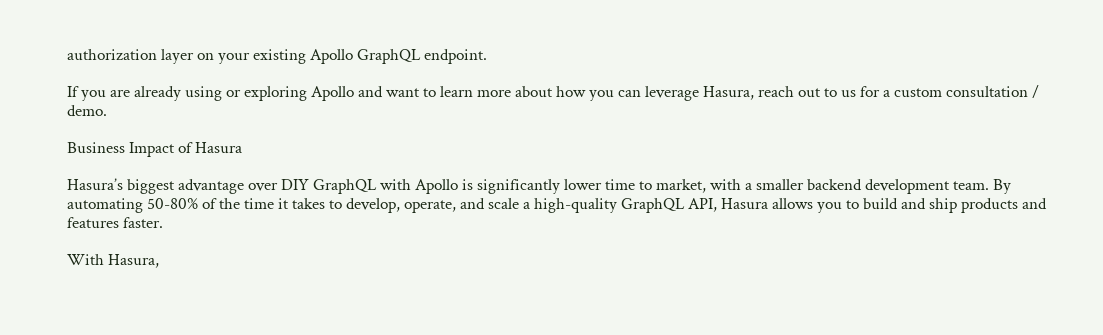authorization layer on your existing Apollo GraphQL endpoint.

If you are already using or exploring Apollo and want to learn more about how you can leverage Hasura, reach out to us for a custom consultation / demo.

Business Impact of Hasura

Hasura’s biggest advantage over DIY GraphQL with Apollo is significantly lower time to market, with a smaller backend development team. By automating 50-80% of the time it takes to develop, operate, and scale a high-quality GraphQL API, Hasura allows you to build and ship products and features faster.

With Hasura,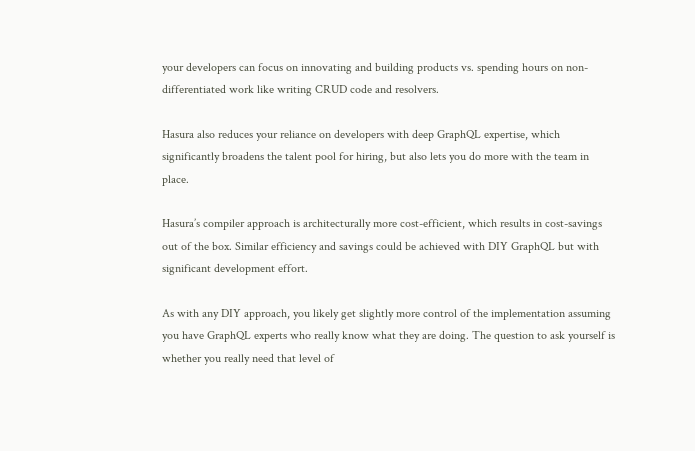your developers can focus on innovating and building products vs. spending hours on non-differentiated work like writing CRUD code and resolvers.

Hasura also reduces your reliance on developers with deep GraphQL expertise, which significantly broadens the talent pool for hiring, but also lets you do more with the team in place.

Hasura’s compiler approach is architecturally more cost-efficient, which results in cost-savings out of the box. Similar efficiency and savings could be achieved with DIY GraphQL but with significant development effort.

As with any DIY approach, you likely get slightly more control of the implementation assuming you have GraphQL experts who really know what they are doing. The question to ask yourself is whether you really need that level of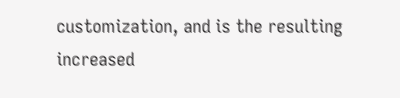customization, and is the resulting increased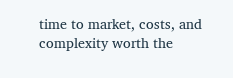time to market, costs, and complexity worth the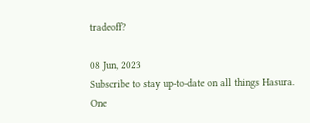tradeoff?

08 Jun, 2023
Subscribe to stay up-to-date on all things Hasura. One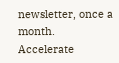newsletter, once a month.
Accelerate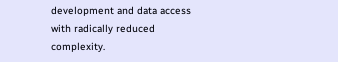development and data access with radically reduced complexity.